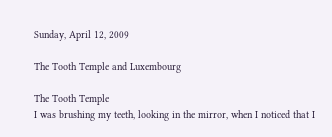Sunday, April 12, 2009

The Tooth Temple and Luxembourg

The Tooth Temple
I was brushing my teeth, looking in the mirror, when I noticed that I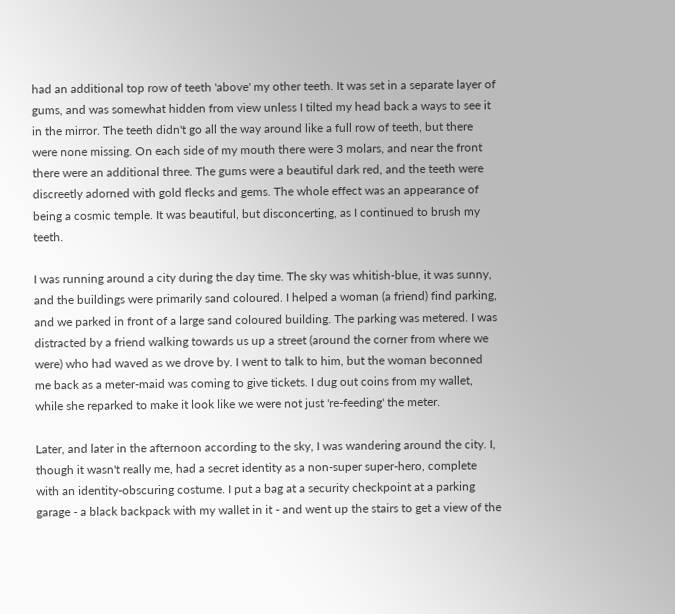had an additional top row of teeth 'above' my other teeth. It was set in a separate layer of gums, and was somewhat hidden from view unless I tilted my head back a ways to see it in the mirror. The teeth didn't go all the way around like a full row of teeth, but there were none missing. On each side of my mouth there were 3 molars, and near the front there were an additional three. The gums were a beautiful dark red, and the teeth were discreetly adorned with gold flecks and gems. The whole effect was an appearance of being a cosmic temple. It was beautiful, but disconcerting, as I continued to brush my teeth.

I was running around a city during the day time. The sky was whitish-blue, it was sunny, and the buildings were primarily sand coloured. I helped a woman (a friend) find parking, and we parked in front of a large sand coloured building. The parking was metered. I was distracted by a friend walking towards us up a street (around the corner from where we were) who had waved as we drove by. I went to talk to him, but the woman beconned me back as a meter-maid was coming to give tickets. I dug out coins from my wallet, while she reparked to make it look like we were not just 're-feeding' the meter.

Later, and later in the afternoon according to the sky, I was wandering around the city. I, though it wasn't really me, had a secret identity as a non-super super-hero, complete with an identity-obscuring costume. I put a bag at a security checkpoint at a parking garage - a black backpack with my wallet in it - and went up the stairs to get a view of the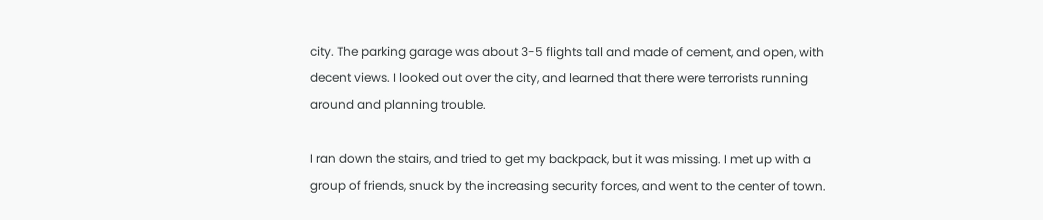city. The parking garage was about 3-5 flights tall and made of cement, and open, with decent views. I looked out over the city, and learned that there were terrorists running around and planning trouble.

I ran down the stairs, and tried to get my backpack, but it was missing. I met up with a group of friends, snuck by the increasing security forces, and went to the center of town.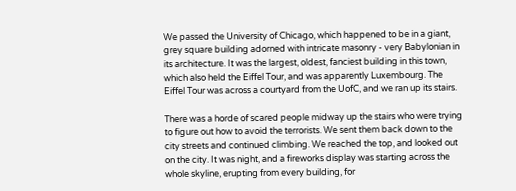We passed the University of Chicago, which happened to be in a giant, grey square building adorned with intricate masonry - very Babylonian in its architecture. It was the largest, oldest, fanciest building in this town, which also held the Eiffel Tour, and was apparently Luxembourg. The Eiffel Tour was across a courtyard from the UofC, and we ran up its stairs.

There was a horde of scared people midway up the stairs who were trying to figure out how to avoid the terrorists. We sent them back down to the city streets and continued climbing. We reached the top, and looked out on the city. It was night, and a fireworks display was starting across the whole skyline, erupting from every building, for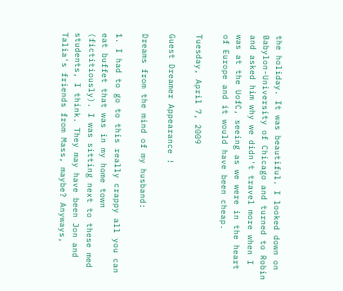the holiday. It was beautiful. I looked down on Babylon-University of Chicago and turned to Robin and asked him why we didn't travel more when I was at the UofC, seeing as we were in the heart of Europe and it would have been cheap.

Tuesday, April 7, 2009

Guest Dreamer Appearance !

Dreams from the mind of my husband:

1. I had to go to this really crappy all you can eat buffet that was in my home town (fictitiously). I was sitting next to these med students, I think. They may have been Jon and Talia's friends from Mass, maybe? Anyways,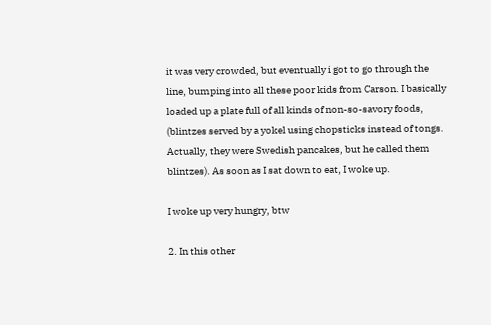it was very crowded, but eventually i got to go through the line, bumping into all these poor kids from Carson. I basically loaded up a plate full of all kinds of non-so-savory foods, (blintzes served by a yokel using chopsticks instead of tongs. Actually, they were Swedish pancakes, but he called them blintzes). As soon as I sat down to eat, I woke up.

I woke up very hungry, btw

2. In this other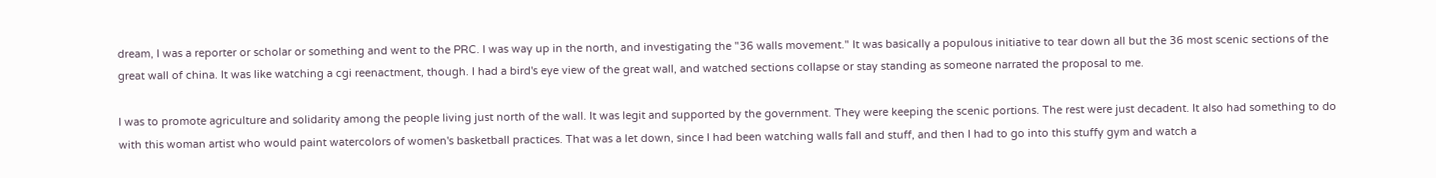dream, I was a reporter or scholar or something and went to the PRC. I was way up in the north, and investigating the "36 walls movement." It was basically a populous initiative to tear down all but the 36 most scenic sections of the great wall of china. It was like watching a cgi reenactment, though. I had a bird's eye view of the great wall, and watched sections collapse or stay standing as someone narrated the proposal to me.

I was to promote agriculture and solidarity among the people living just north of the wall. It was legit and supported by the government. They were keeping the scenic portions. The rest were just decadent. It also had something to do with this woman artist who would paint watercolors of women's basketball practices. That was a let down, since I had been watching walls fall and stuff, and then I had to go into this stuffy gym and watch a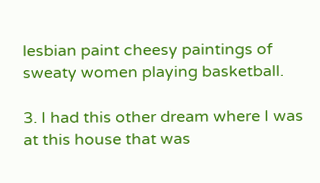lesbian paint cheesy paintings of sweaty women playing basketball.

3. I had this other dream where I was at this house that was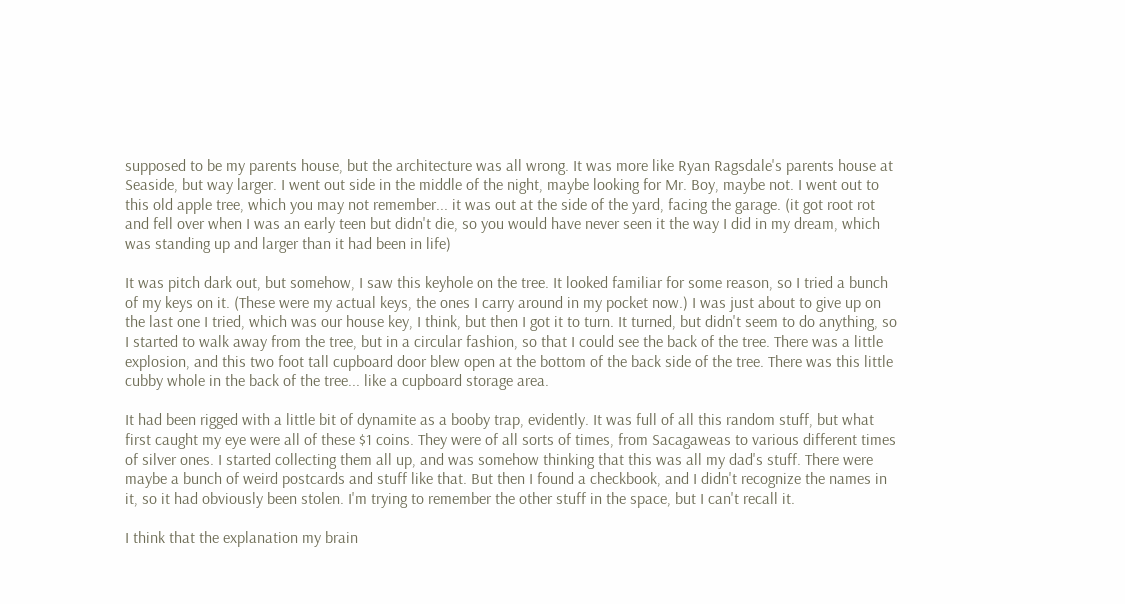supposed to be my parents house, but the architecture was all wrong. It was more like Ryan Ragsdale's parents house at Seaside, but way larger. I went out side in the middle of the night, maybe looking for Mr. Boy, maybe not. I went out to this old apple tree, which you may not remember... it was out at the side of the yard, facing the garage. (it got root rot and fell over when I was an early teen but didn't die, so you would have never seen it the way I did in my dream, which was standing up and larger than it had been in life)

It was pitch dark out, but somehow, I saw this keyhole on the tree. It looked familiar for some reason, so I tried a bunch of my keys on it. (These were my actual keys, the ones I carry around in my pocket now.) I was just about to give up on the last one I tried, which was our house key, I think, but then I got it to turn. It turned, but didn't seem to do anything, so I started to walk away from the tree, but in a circular fashion, so that I could see the back of the tree. There was a little explosion, and this two foot tall cupboard door blew open at the bottom of the back side of the tree. There was this little cubby whole in the back of the tree... like a cupboard storage area.

It had been rigged with a little bit of dynamite as a booby trap, evidently. It was full of all this random stuff, but what first caught my eye were all of these $1 coins. They were of all sorts of times, from Sacagaweas to various different times of silver ones. I started collecting them all up, and was somehow thinking that this was all my dad's stuff. There were maybe a bunch of weird postcards and stuff like that. But then I found a checkbook, and I didn't recognize the names in it, so it had obviously been stolen. I'm trying to remember the other stuff in the space, but I can't recall it.

I think that the explanation my brain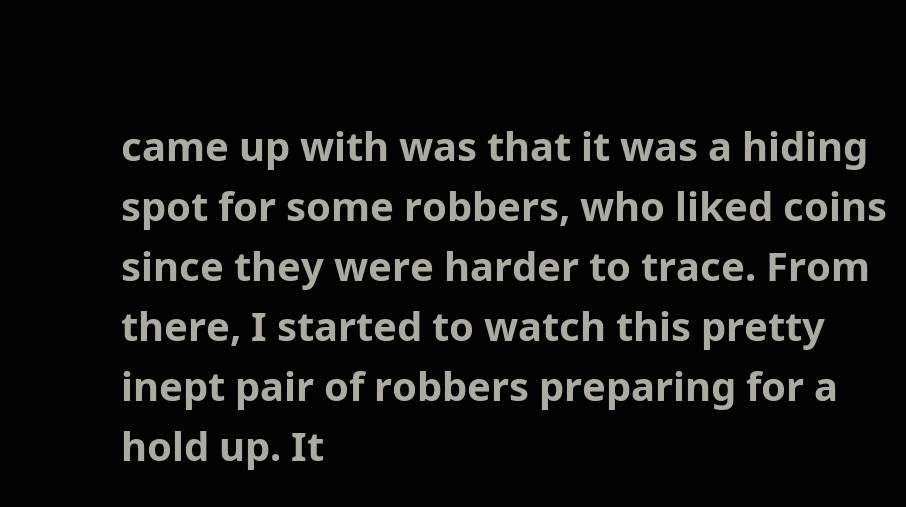came up with was that it was a hiding spot for some robbers, who liked coins since they were harder to trace. From there, I started to watch this pretty inept pair of robbers preparing for a hold up. It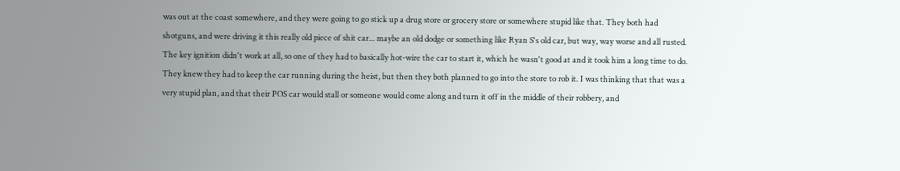was out at the coast somewhere, and they were going to go stick up a drug store or grocery store or somewhere stupid like that. They both had shotguns, and were driving it this really old piece of shit car... maybe an old dodge or something like Ryan S's old car, but way, way worse and all rusted. The key ignition didn't work at all, so one of they had to basically hot-wire the car to start it, which he wasn't good at and it took him a long time to do. They knew they had to keep the car running during the heist, but then they both planned to go into the store to rob it. I was thinking that that was a very stupid plan, and that their POS car would stall or someone would come along and turn it off in the middle of their robbery, and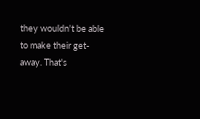they wouldn't be able to make their get-away. That's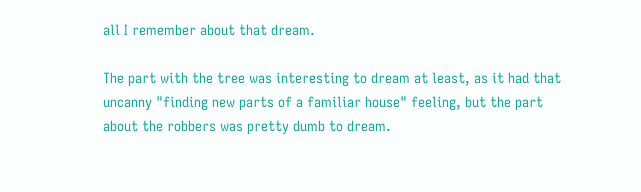all I remember about that dream.

The part with the tree was interesting to dream at least, as it had that uncanny "finding new parts of a familiar house" feeling, but the part about the robbers was pretty dumb to dream.